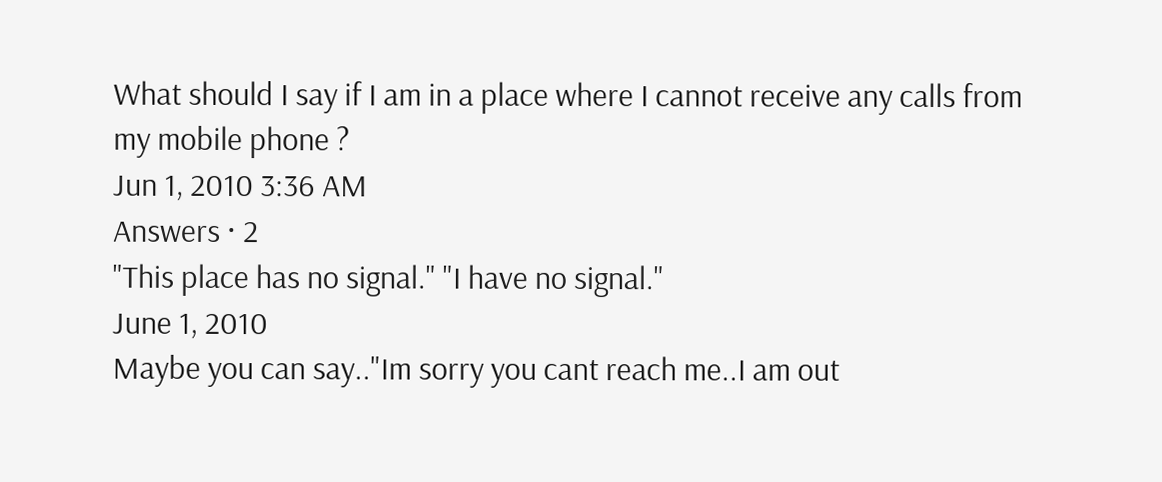What should I say if I am in a place where I cannot receive any calls from my mobile phone ?
Jun 1, 2010 3:36 AM
Answers · 2
"This place has no signal." "I have no signal."
June 1, 2010
Maybe you can say.."Im sorry you cant reach me..I am out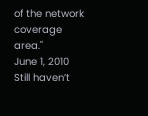of the network coverage area."
June 1, 2010
Still haven’t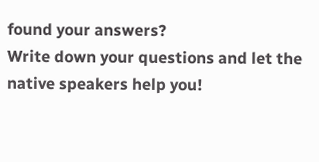found your answers?
Write down your questions and let the native speakers help you!